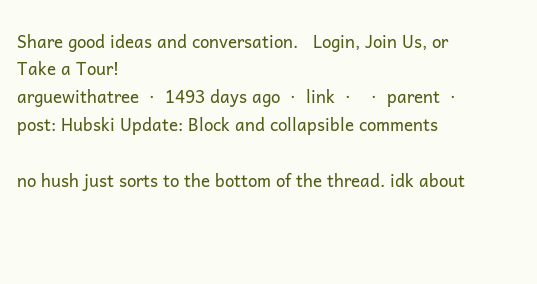Share good ideas and conversation.   Login, Join Us, or Take a Tour!
arguewithatree  ·  1493 days ago  ·  link  ·    ·  parent  ·  post: Hubski Update: Block and collapsible comments

no hush just sorts to the bottom of the thread. idk about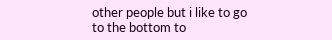other people but i like to go to the bottom to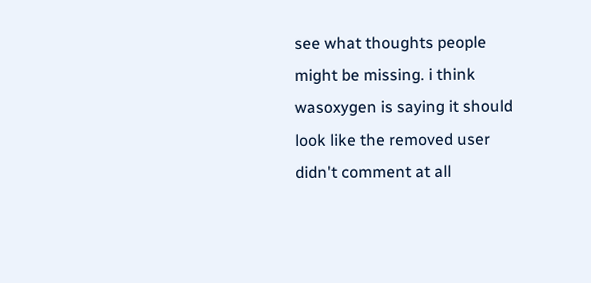see what thoughts people might be missing. i think wasoxygen is saying it should look like the removed user didn't comment at all